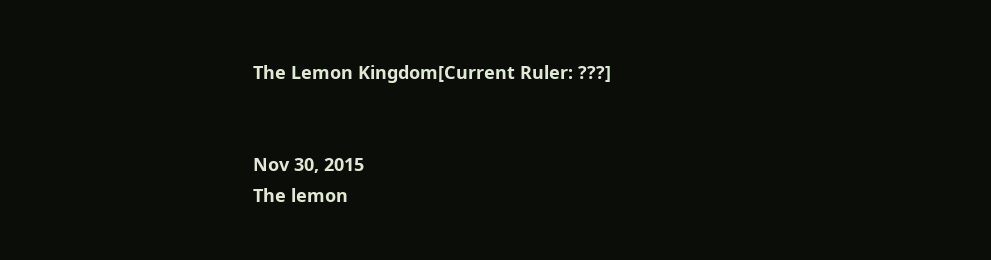The Lemon Kingdom[Current Ruler: ???]


Nov 30, 2015
The lemon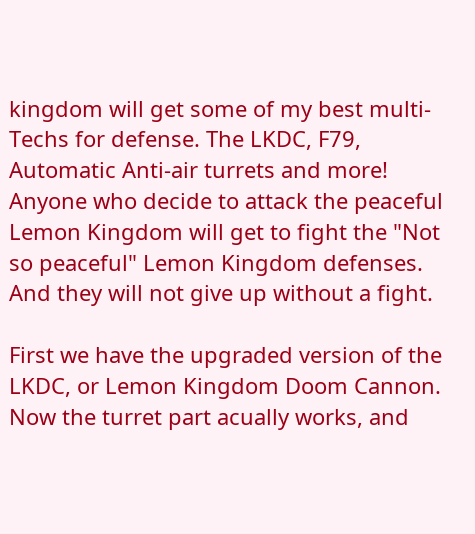kingdom will get some of my best multi-Techs for defense. The LKDC, F79, Automatic Anti-air turrets and more!
Anyone who decide to attack the peaceful Lemon Kingdom will get to fight the "Not so peaceful" Lemon Kingdom defenses. And they will not give up without a fight.

First we have the upgraded version of the LKDC, or Lemon Kingdom Doom Cannon.
Now the turret part acually works, and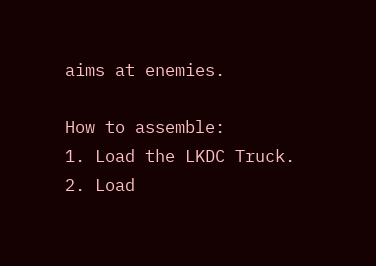aims at enemies.

How to assemble:
1. Load the LKDC Truck.
2. Load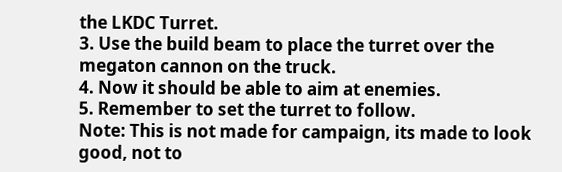the LKDC Turret.
3. Use the build beam to place the turret over the megaton cannon on the truck.
4. Now it should be able to aim at enemies.
5. Remember to set the turret to follow.
Note: This is not made for campaign, its made to look good, not to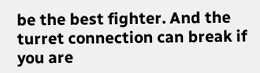be the best fighter. And the turret connection can break if you are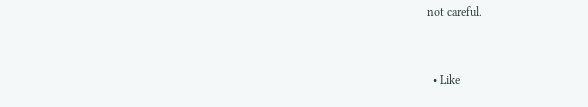not careful.


  • Like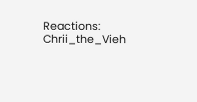Reactions: Chrii_the_Vieh